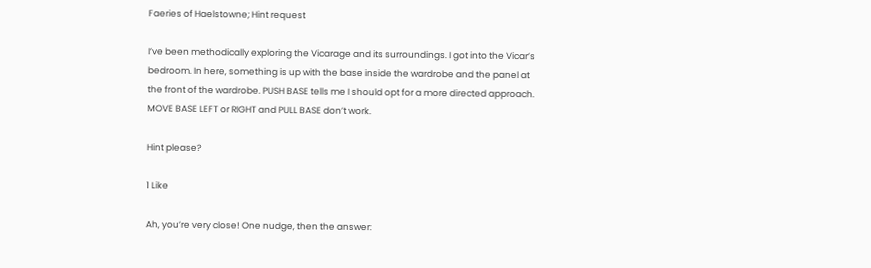Faeries of Haelstowne; Hint request

I’ve been methodically exploring the Vicarage and its surroundings. I got into the Vicar’s bedroom. In here, something is up with the base inside the wardrobe and the panel at the front of the wardrobe. PUSH BASE tells me I should opt for a more directed approach. MOVE BASE LEFT or RIGHT and PULL BASE don’t work.

Hint please?

1 Like

Ah, you’re very close! One nudge, then the answer: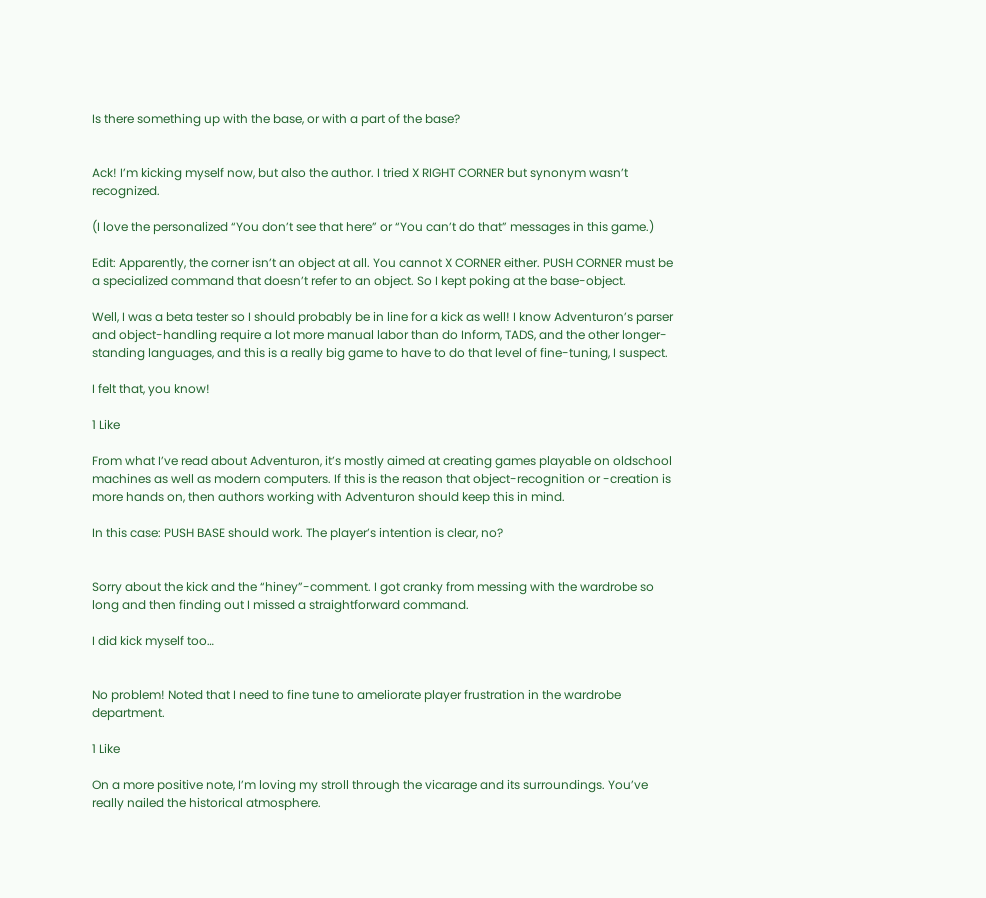Is there something up with the base, or with a part of the base?


Ack! I’m kicking myself now, but also the author. I tried X RIGHT CORNER but synonym wasn’t recognized.

(I love the personalized “You don’t see that here” or “You can’t do that” messages in this game.)

Edit: Apparently, the corner isn’t an object at all. You cannot X CORNER either. PUSH CORNER must be a specialized command that doesn’t refer to an object. So I kept poking at the base-object.

Well, I was a beta tester so I should probably be in line for a kick as well! I know Adventuron’s parser and object-handling require a lot more manual labor than do Inform, TADS, and the other longer-standing languages, and this is a really big game to have to do that level of fine-tuning, I suspect.

I felt that, you know!

1 Like

From what I’ve read about Adventuron, it’s mostly aimed at creating games playable on oldschool machines as well as modern computers. If this is the reason that object-recognition or -creation is more hands on, then authors working with Adventuron should keep this in mind.

In this case: PUSH BASE should work. The player’s intention is clear, no?


Sorry about the kick and the “hiney”-comment. I got cranky from messing with the wardrobe so long and then finding out I missed a straightforward command.

I did kick myself too…


No problem! Noted that I need to fine tune to ameliorate player frustration in the wardrobe department.

1 Like

On a more positive note, I’m loving my stroll through the vicarage and its surroundings. You’ve really nailed the historical atmosphere.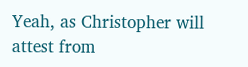Yeah, as Christopher will attest from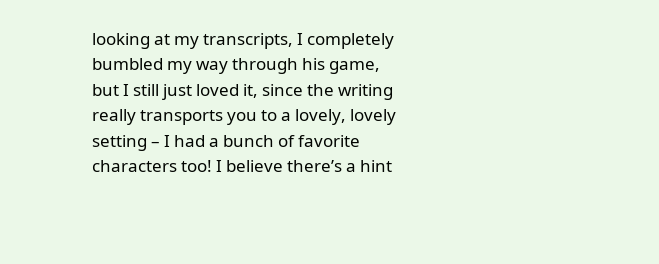looking at my transcripts, I completely bumbled my way through his game, but I still just loved it, since the writing really transports you to a lovely, lovely setting – I had a bunch of favorite characters too! I believe there’s a hint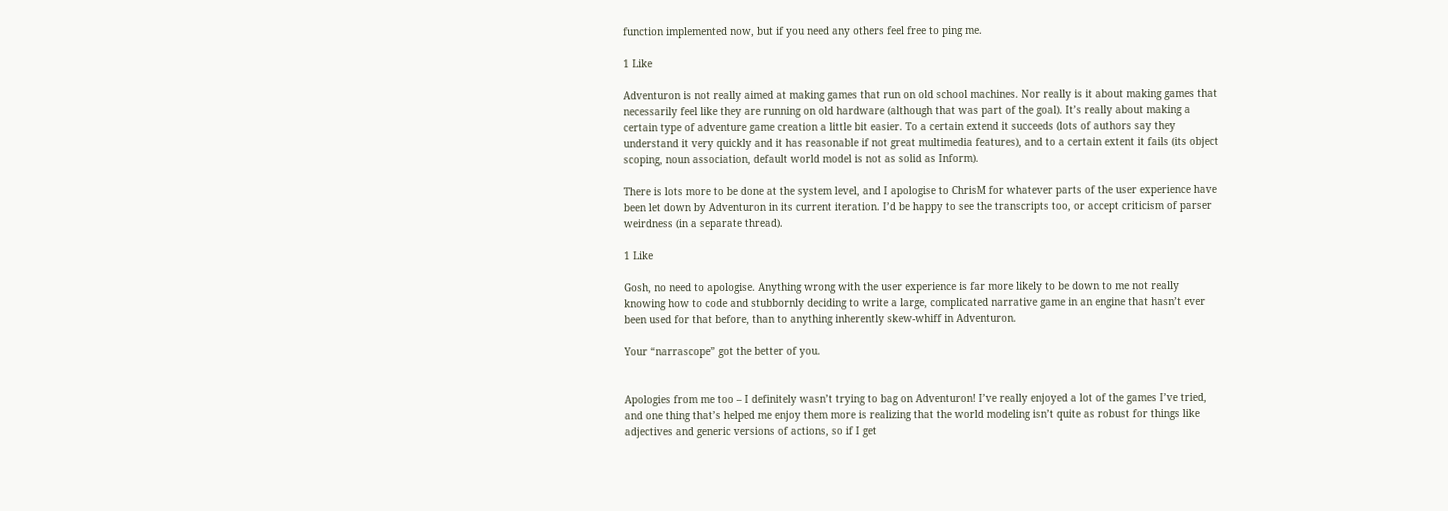function implemented now, but if you need any others feel free to ping me.

1 Like

Adventuron is not really aimed at making games that run on old school machines. Nor really is it about making games that necessarily feel like they are running on old hardware (although that was part of the goal). It’s really about making a certain type of adventure game creation a little bit easier. To a certain extend it succeeds (lots of authors say they understand it very quickly and it has reasonable if not great multimedia features), and to a certain extent it fails (its object scoping, noun association, default world model is not as solid as Inform).

There is lots more to be done at the system level, and I apologise to ChrisM for whatever parts of the user experience have been let down by Adventuron in its current iteration. I’d be happy to see the transcripts too, or accept criticism of parser weirdness (in a separate thread).

1 Like

Gosh, no need to apologise. Anything wrong with the user experience is far more likely to be down to me not really knowing how to code and stubbornly deciding to write a large, complicated narrative game in an engine that hasn’t ever been used for that before, than to anything inherently skew-whiff in Adventuron.

Your “narrascope” got the better of you.


Apologies from me too – I definitely wasn’t trying to bag on Adventuron! I’ve really enjoyed a lot of the games I’ve tried, and one thing that’s helped me enjoy them more is realizing that the world modeling isn’t quite as robust for things like adjectives and generic versions of actions, so if I get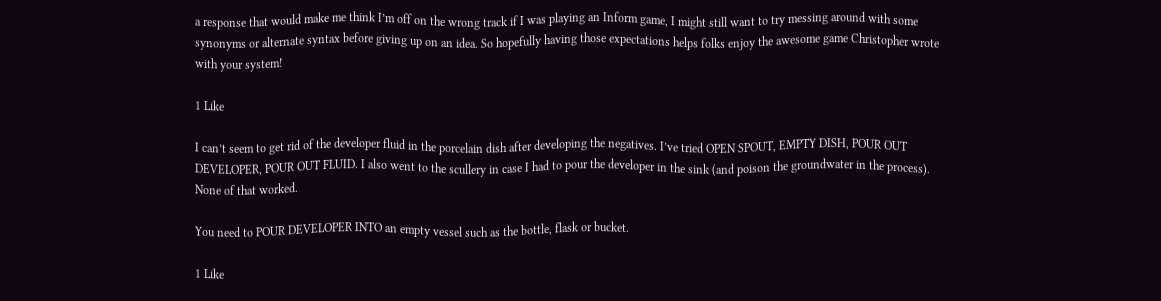a response that would make me think I’m off on the wrong track if I was playing an Inform game, I might still want to try messing around with some synonyms or alternate syntax before giving up on an idea. So hopefully having those expectations helps folks enjoy the awesome game Christopher wrote with your system!

1 Like

I can’t seem to get rid of the developer fluid in the porcelain dish after developing the negatives. I’ve tried OPEN SPOUT, EMPTY DISH, POUR OUT DEVELOPER, POUR OUT FLUID. I also went to the scullery in case I had to pour the developer in the sink (and poison the groundwater in the process). None of that worked.

You need to POUR DEVELOPER INTO an empty vessel such as the bottle, flask or bucket.

1 Like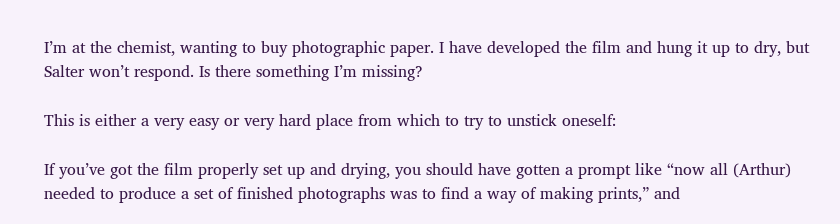I’m at the chemist, wanting to buy photographic paper. I have developed the film and hung it up to dry, but Salter won’t respond. Is there something I’m missing?

This is either a very easy or very hard place from which to try to unstick oneself:

If you’ve got the film properly set up and drying, you should have gotten a prompt like “now all (Arthur) needed to produce a set of finished photographs was to find a way of making prints,” and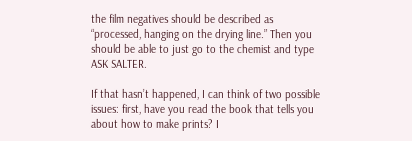the film negatives should be described as “processed, hanging on the drying line.” Then you should be able to just go to the chemist and type ASK SALTER.

If that hasn’t happened, I can think of two possible issues: first, have you read the book that tells you about how to make prints? I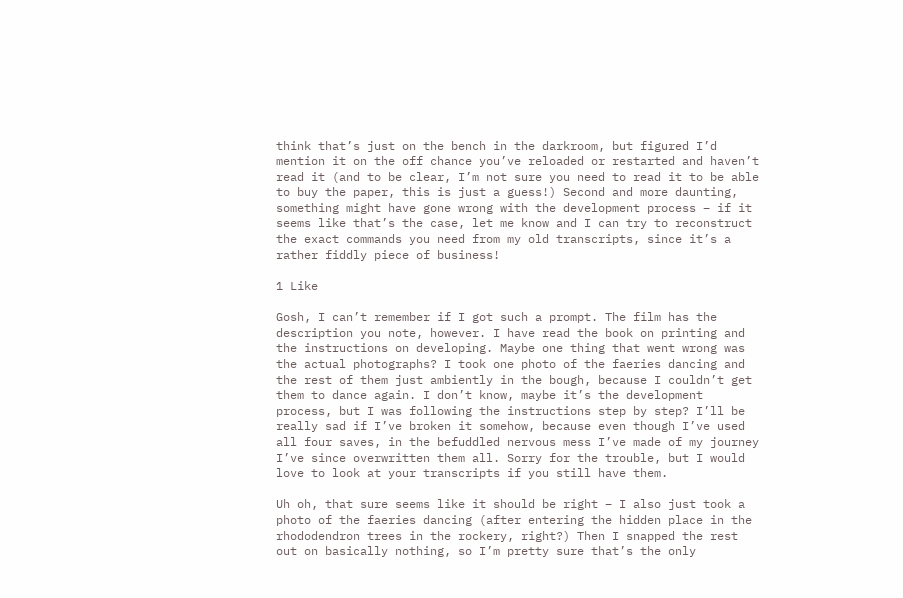think that’s just on the bench in the darkroom, but figured I’d mention it on the off chance you’ve reloaded or restarted and haven’t read it (and to be clear, I’m not sure you need to read it to be able to buy the paper, this is just a guess!) Second and more daunting, something might have gone wrong with the development process – if it seems like that’s the case, let me know and I can try to reconstruct the exact commands you need from my old transcripts, since it’s a rather fiddly piece of business!

1 Like

Gosh, I can’t remember if I got such a prompt. The film has the description you note, however. I have read the book on printing and the instructions on developing. Maybe one thing that went wrong was the actual photographs? I took one photo of the faeries dancing and the rest of them just ambiently in the bough, because I couldn’t get them to dance again. I don’t know, maybe it’s the development process, but I was following the instructions step by step? I’ll be really sad if I’ve broken it somehow, because even though I’ve used all four saves, in the befuddled nervous mess I’ve made of my journey I’ve since overwritten them all. Sorry for the trouble, but I would love to look at your transcripts if you still have them.

Uh oh, that sure seems like it should be right – I also just took a photo of the faeries dancing (after entering the hidden place in the rhododendron trees in the rockery, right?) Then I snapped the rest out on basically nothing, so I’m pretty sure that’s the only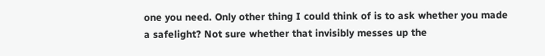one you need. Only other thing I could think of is to ask whether you made a safelight? Not sure whether that invisibly messes up the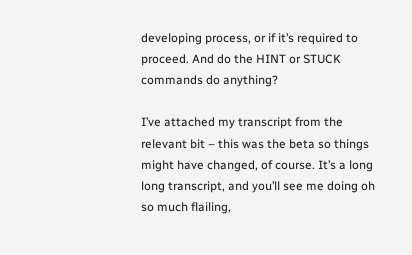developing process, or if it’s required to proceed. And do the HINT or STUCK commands do anything?

I’ve attached my transcript from the relevant bit – this was the beta so things might have changed, of course. It’s a long long transcript, and you’ll see me doing oh so much flailing,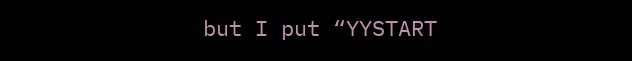but I put “YYSTART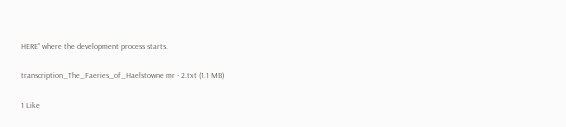HERE” where the development process starts.

transcription_The_Faeries_of_Haelstowne mr - 2.txt (1.1 MB)

1 Like